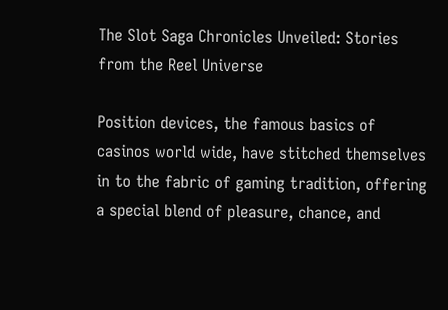The Slot Saga Chronicles Unveiled: Stories from the Reel Universe

Position devices, the famous basics of casinos world wide, have stitched themselves in to the fabric of gaming tradition, offering a special blend of pleasure, chance, and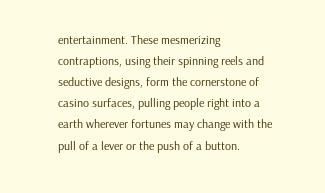entertainment. These mesmerizing contraptions, using their spinning reels and seductive designs, form the cornerstone of casino surfaces, pulling people right into a earth wherever fortunes may change with the pull of a lever or the push of a button.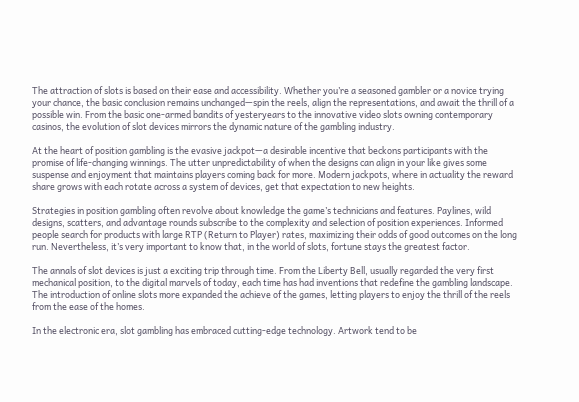The attraction of slots is based on their ease and accessibility. Whether you’re a seasoned gambler or a novice trying your chance, the basic conclusion remains unchanged—spin the reels, align the representations, and await the thrill of a possible win. From the basic one-armed bandits of yesteryears to the innovative video slots owning contemporary casinos, the evolution of slot devices mirrors the dynamic nature of the gambling industry.

At the heart of position gambling is the evasive jackpot—a desirable incentive that beckons participants with the promise of life-changing winnings. The utter unpredictability of when the designs can align in your like gives some suspense and enjoyment that maintains players coming back for more. Modern jackpots, where in actuality the reward share grows with each rotate across a system of devices, get that expectation to new heights.

Strategies in position gambling often revolve about knowledge the game’s technicians and features. Paylines, wild designs, scatters, and advantage rounds subscribe to the complexity and selection of position experiences. Informed people search for products with large RTP (Return to Player) rates, maximizing their odds of good outcomes on the long run. Nevertheless, it’s very important to know that, in the world of slots, fortune stays the greatest factor.

The annals of slot devices is just a exciting trip through time. From the Liberty Bell, usually regarded the very first mechanical position, to the digital marvels of today, each time has had inventions that redefine the gambling landscape. The introduction of online slots more expanded the achieve of the games, letting players to enjoy the thrill of the reels from the ease of the homes.

In the electronic era, slot gambling has embraced cutting-edge technology. Artwork tend to be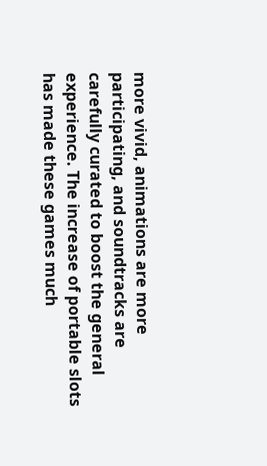more vivid, animations are more participating, and soundtracks are carefully curated to boost the general experience. The increase of portable slots has made these games much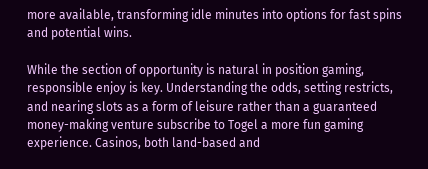more available, transforming idle minutes into options for fast spins and potential wins.

While the section of opportunity is natural in position gaming, responsible enjoy is key. Understanding the odds, setting restricts, and nearing slots as a form of leisure rather than a guaranteed money-making venture subscribe to Togel a more fun gaming experience. Casinos, both land-based and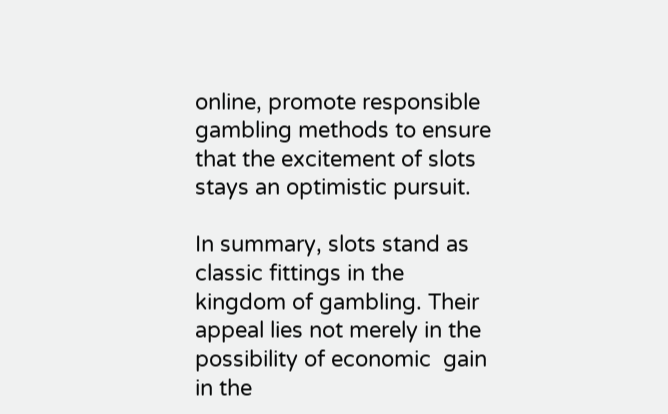online, promote responsible gambling methods to ensure that the excitement of slots stays an optimistic pursuit.

In summary, slots stand as classic fittings in the kingdom of gambling. Their appeal lies not merely in the possibility of economic  gain in the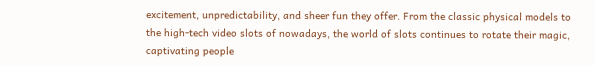excitement, unpredictability, and sheer fun they offer. From the classic physical models to the high-tech video slots of nowadays, the world of slots continues to rotate their magic, captivating people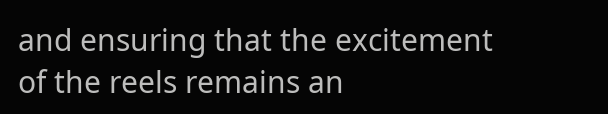and ensuring that the excitement of the reels remains an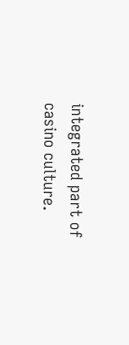integrated part of casino culture.